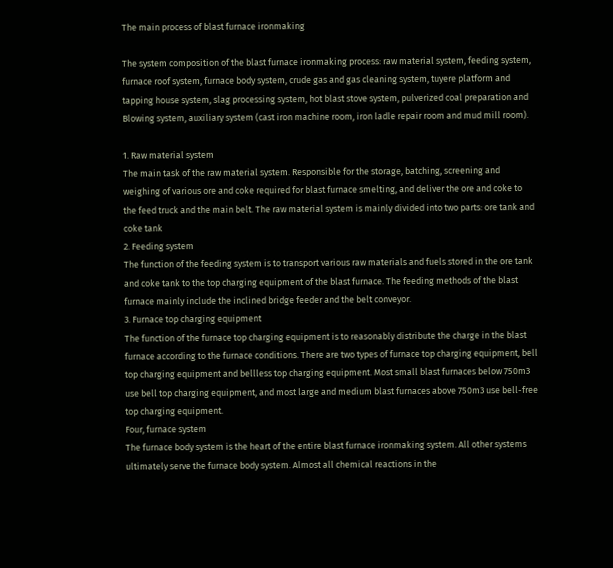The main process of blast furnace ironmaking

The system composition of the blast furnace ironmaking process: raw material system, feeding system, furnace roof system, furnace body system, crude gas and gas cleaning system, tuyere platform and tapping house system, slag processing system, hot blast stove system, pulverized coal preparation and Blowing system, auxiliary system (cast iron machine room, iron ladle repair room and mud mill room).

1. Raw material system
The main task of the raw material system. Responsible for the storage, batching, screening and weighing of various ore and coke required for blast furnace smelting, and deliver the ore and coke to the feed truck and the main belt. The raw material system is mainly divided into two parts: ore tank and coke tank
2. Feeding system
The function of the feeding system is to transport various raw materials and fuels stored in the ore tank and coke tank to the top charging equipment of the blast furnace. The feeding methods of the blast furnace mainly include the inclined bridge feeder and the belt conveyor.
3. Furnace top charging equipment
The function of the furnace top charging equipment is to reasonably distribute the charge in the blast furnace according to the furnace conditions. There are two types of furnace top charging equipment, bell top charging equipment and bellless top charging equipment. Most small blast furnaces below 750m3 use bell top charging equipment, and most large and medium blast furnaces above 750m3 use bell-free top charging equipment.
Four, furnace system
The furnace body system is the heart of the entire blast furnace ironmaking system. All other systems ultimately serve the furnace body system. Almost all chemical reactions in the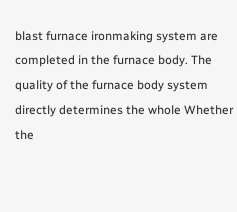blast furnace ironmaking system are completed in the furnace body. The quality of the furnace body system directly determines the whole Whether the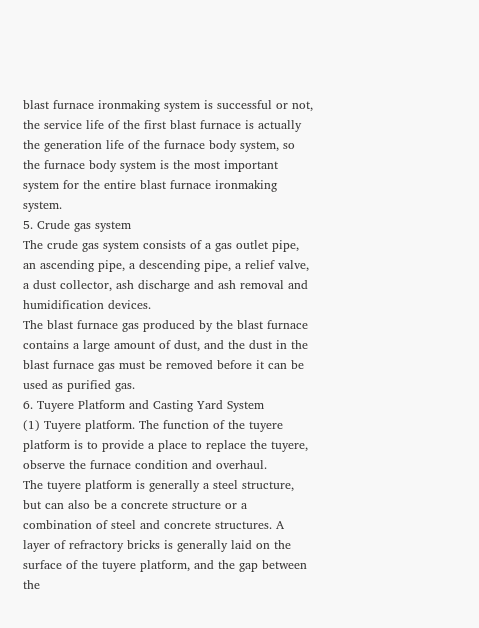blast furnace ironmaking system is successful or not, the service life of the first blast furnace is actually the generation life of the furnace body system, so the furnace body system is the most important system for the entire blast furnace ironmaking system.
5. Crude gas system
The crude gas system consists of a gas outlet pipe, an ascending pipe, a descending pipe, a relief valve, a dust collector, ash discharge and ash removal and humidification devices.
The blast furnace gas produced by the blast furnace contains a large amount of dust, and the dust in the blast furnace gas must be removed before it can be used as purified gas.
6. Tuyere Platform and Casting Yard System
(1) Tuyere platform. The function of the tuyere platform is to provide a place to replace the tuyere, observe the furnace condition and overhaul.
The tuyere platform is generally a steel structure, but can also be a concrete structure or a combination of steel and concrete structures. A layer of refractory bricks is generally laid on the surface of the tuyere platform, and the gap between the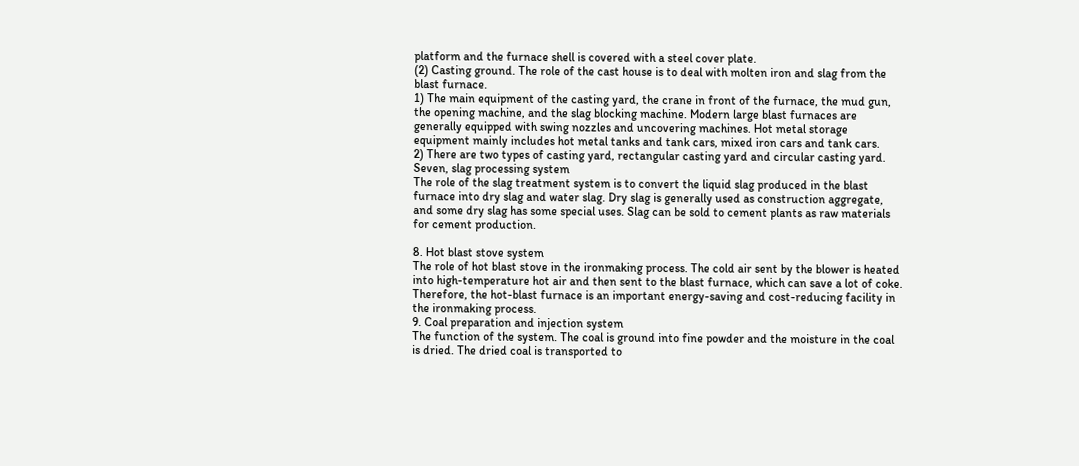platform and the furnace shell is covered with a steel cover plate.
(2) Casting ground. The role of the cast house is to deal with molten iron and slag from the blast furnace.
1) The main equipment of the casting yard, the crane in front of the furnace, the mud gun, the opening machine, and the slag blocking machine. Modern large blast furnaces are generally equipped with swing nozzles and uncovering machines. Hot metal storage equipment mainly includes hot metal tanks and tank cars, mixed iron cars and tank cars.
2) There are two types of casting yard, rectangular casting yard and circular casting yard.
Seven, slag processing system
The role of the slag treatment system is to convert the liquid slag produced in the blast furnace into dry slag and water slag. Dry slag is generally used as construction aggregate, and some dry slag has some special uses. Slag can be sold to cement plants as raw materials for cement production.

8. Hot blast stove system
The role of hot blast stove in the ironmaking process. The cold air sent by the blower is heated into high-temperature hot air and then sent to the blast furnace, which can save a lot of coke. Therefore, the hot-blast furnace is an important energy-saving and cost-reducing facility in the ironmaking process.
9. Coal preparation and injection system
The function of the system. The coal is ground into fine powder and the moisture in the coal is dried. The dried coal is transported to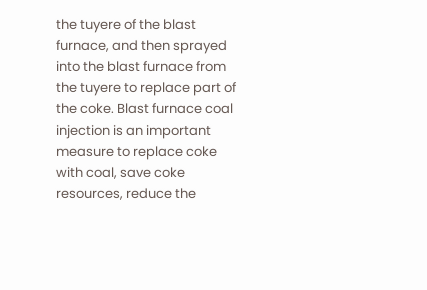the tuyere of the blast furnace, and then sprayed into the blast furnace from the tuyere to replace part of the coke. Blast furnace coal injection is an important measure to replace coke with coal, save coke resources, reduce the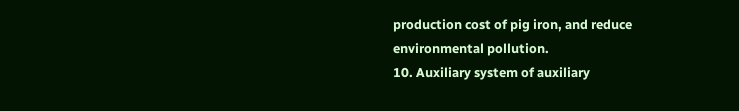production cost of pig iron, and reduce environmental pollution.
10. Auxiliary system of auxiliary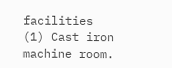facilities
(1) Cast iron machine room.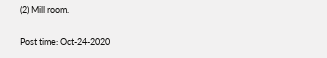(2) Mill room.

Post time: Oct-24-2020